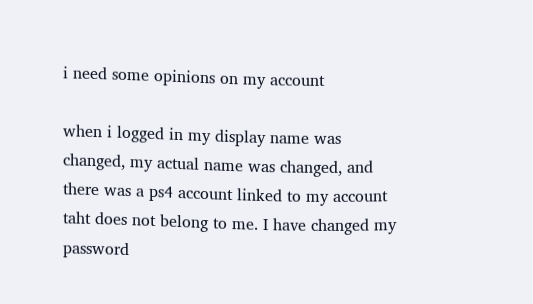i need some opinions on my account

when i logged in my display name was changed, my actual name was changed, and there was a ps4 account linked to my account taht does not belong to me. I have changed my password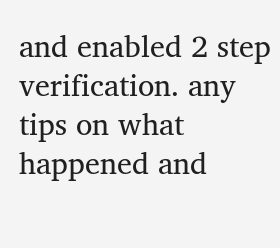and enabled 2 step verification. any tips on what happened and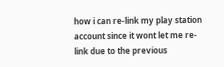how i can re-link my play station account since it wont let me re-link due to the previous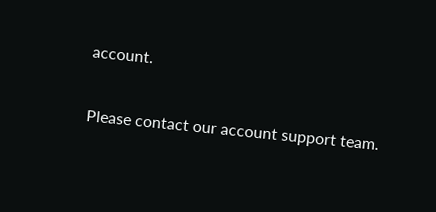account.

Please contact our account support team.